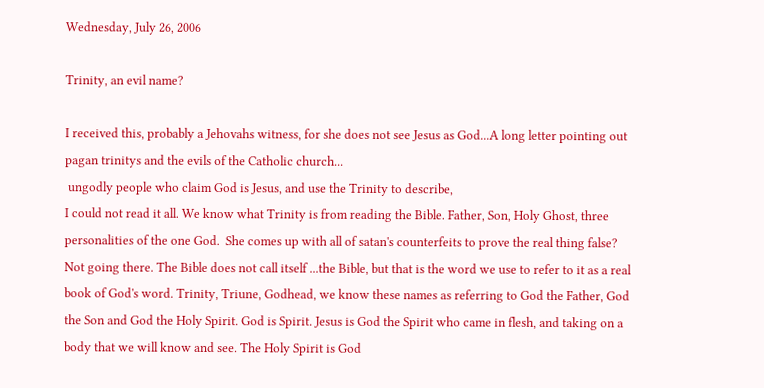Wednesday, July 26, 2006

Trinity, an evil name?

I received this, probably a Jehovahs witness, for she does not see Jesus as God...A long letter pointing out pagan trinitys and the evils of the Catholic church...
 ungodly people who claim God is Jesus, and use the Trinity to describe,
I could not read it all. We know what Trinity is from reading the Bible. Father, Son, Holy Ghost, three personalities of the one God.  She comes up with all of satan's counterfeits to prove the real thing false?  Not going there. The Bible does not call itself ...the Bible, but that is the word we use to refer to it as a real book of God's word. Trinity, Triune, Godhead, we know these names as referring to God the Father, God the Son and God the Holy Spirit. God is Spirit. Jesus is God the Spirit who came in flesh, and taking on a body that we will know and see. The Holy Spirit is God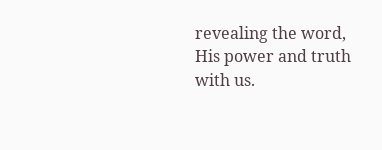revealing the word, His power and truth with us.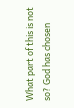What part of this is not so? God has chosen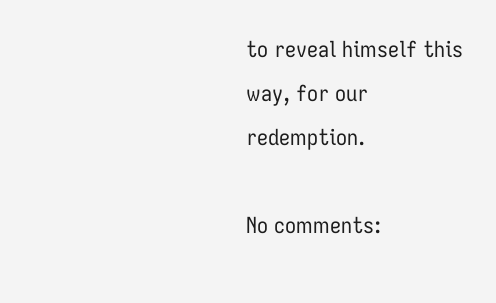to reveal himself this way, for our redemption.

No comments: